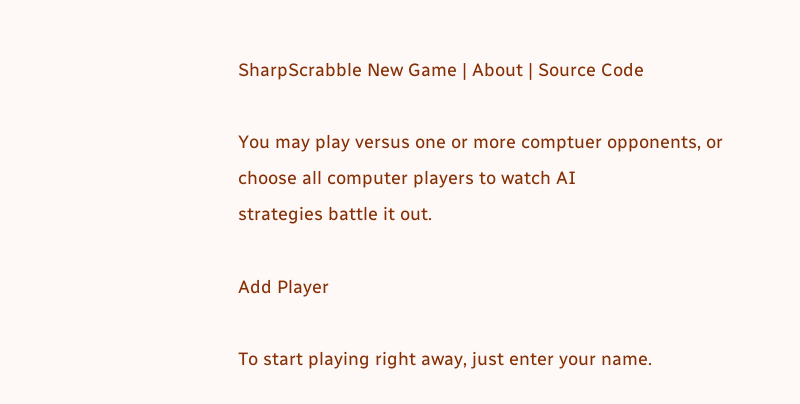SharpScrabble New Game | About | Source Code

You may play versus one or more comptuer opponents, or choose all computer players to watch AI
strategies battle it out.

Add Player

To start playing right away, just enter your name.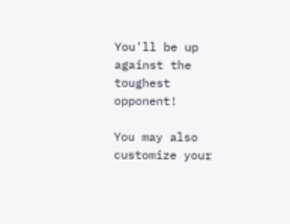You'll be up against the toughest opponent!

You may also customize your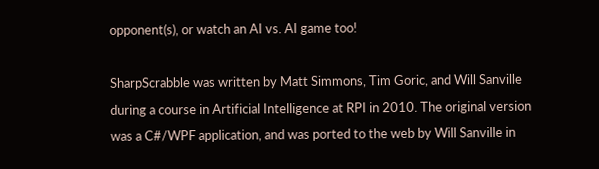opponent(s), or watch an AI vs. AI game too!

SharpScrabble was written by Matt Simmons, Tim Goric, and Will Sanville during a course in Artificial Intelligence at RPI in 2010. The original version was a C#/WPF application, and was ported to the web by Will Sanville in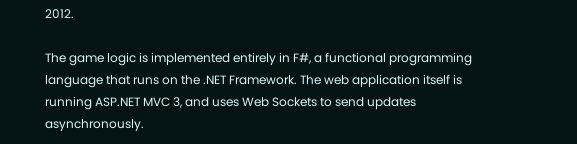2012.

The game logic is implemented entirely in F#, a functional programming language that runs on the .NET Framework. The web application itself is running ASP.NET MVC 3, and uses Web Sockets to send updates asynchronously.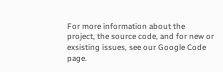For more information about the project, the source code, and for new or exsisting issues, see our Google Code page.